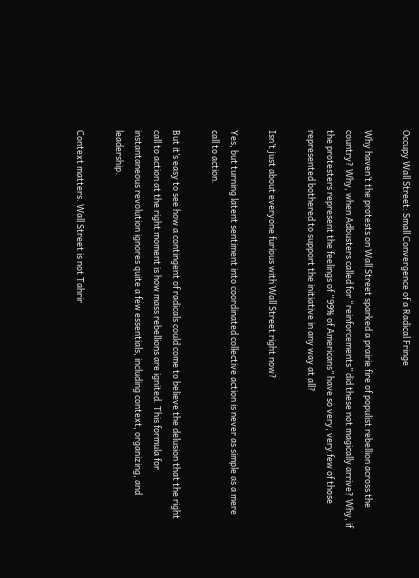Occupy Wall Street: Small Convergence of a Radical Fringe

Why haven’t the protests on Wall Street sparked a prairie fire of populist rebellion across the country? Why, when Adbusters called for “reinforcements” did these not magically arrive? Why, if the protesters represent the feelings of “99% of Americans” have so very, very few of those represented bothered to support the initiative in any way at all?

Isn’t just about everyone furious with Wall Street right now?

Yes, but turning latent sentiment into coordinated collective action is never as simple as a mere call to action.

But it’s easy to see how a contingent of radicals could come to believe the delusion that the right call to action at the right moment is how mass rebellions are ignited. This formula for instantaneous revolution ignores quite a few essentials, including context, organizing, and leadership.

Context matters. Wall Street is not Tahrir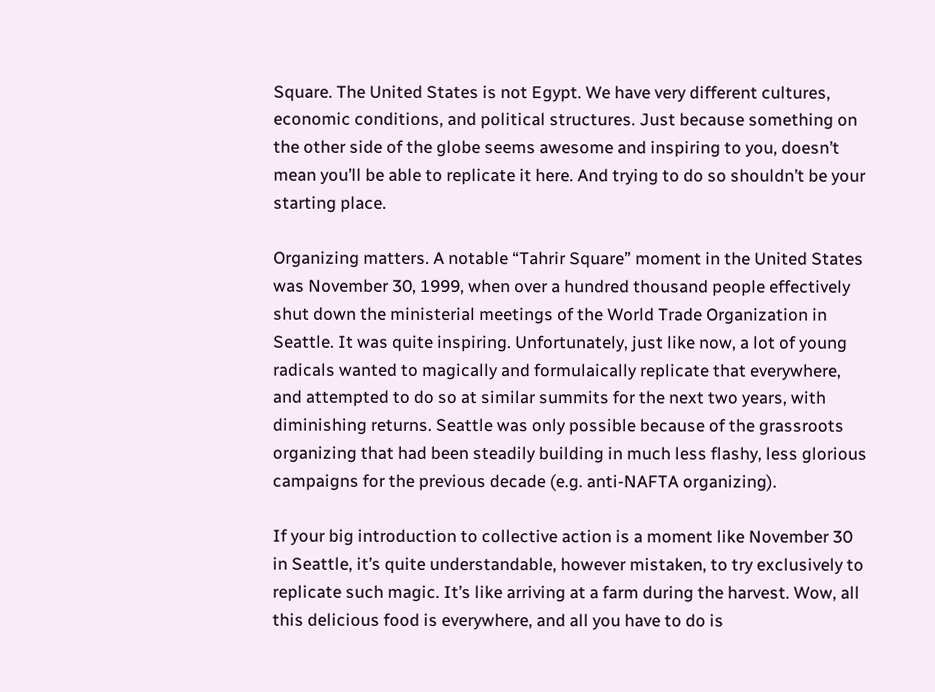Square. The United States is not Egypt. We have very different cultures, economic conditions, and political structures. Just because something on the other side of the globe seems awesome and inspiring to you, doesn’t mean you’ll be able to replicate it here. And trying to do so shouldn’t be your starting place.

Organizing matters. A notable “Tahrir Square” moment in the United States was November 30, 1999, when over a hundred thousand people effectively shut down the ministerial meetings of the World Trade Organization in Seattle. It was quite inspiring. Unfortunately, just like now, a lot of young radicals wanted to magically and formulaically replicate that everywhere, and attempted to do so at similar summits for the next two years, with diminishing returns. Seattle was only possible because of the grassroots organizing that had been steadily building in much less flashy, less glorious campaigns for the previous decade (e.g. anti-NAFTA organizing).

If your big introduction to collective action is a moment like November 30 in Seattle, it’s quite understandable, however mistaken, to try exclusively to replicate such magic. It’s like arriving at a farm during the harvest. Wow, all this delicious food is everywhere, and all you have to do is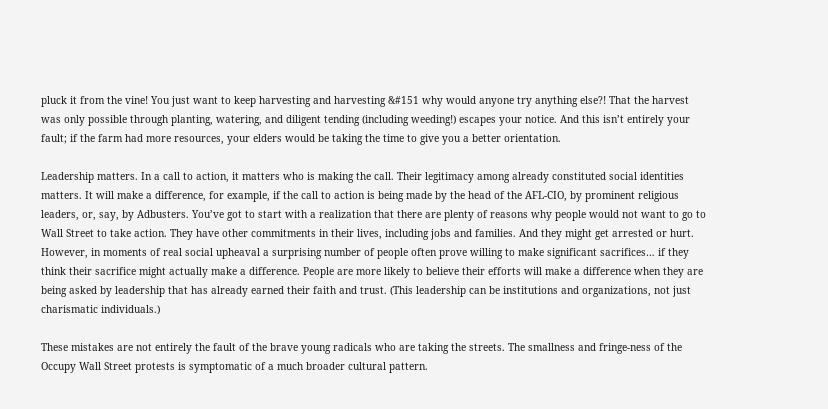pluck it from the vine! You just want to keep harvesting and harvesting &#151 why would anyone try anything else?! That the harvest was only possible through planting, watering, and diligent tending (including weeding!) escapes your notice. And this isn’t entirely your fault; if the farm had more resources, your elders would be taking the time to give you a better orientation.

Leadership matters. In a call to action, it matters who is making the call. Their legitimacy among already constituted social identities matters. It will make a difference, for example, if the call to action is being made by the head of the AFL-CIO, by prominent religious leaders, or, say, by Adbusters. You’ve got to start with a realization that there are plenty of reasons why people would not want to go to Wall Street to take action. They have other commitments in their lives, including jobs and families. And they might get arrested or hurt. However, in moments of real social upheaval a surprising number of people often prove willing to make significant sacrifices… if they think their sacrifice might actually make a difference. People are more likely to believe their efforts will make a difference when they are being asked by leadership that has already earned their faith and trust. (This leadership can be institutions and organizations, not just charismatic individuals.)

These mistakes are not entirely the fault of the brave young radicals who are taking the streets. The smallness and fringe-ness of the Occupy Wall Street protests is symptomatic of a much broader cultural pattern.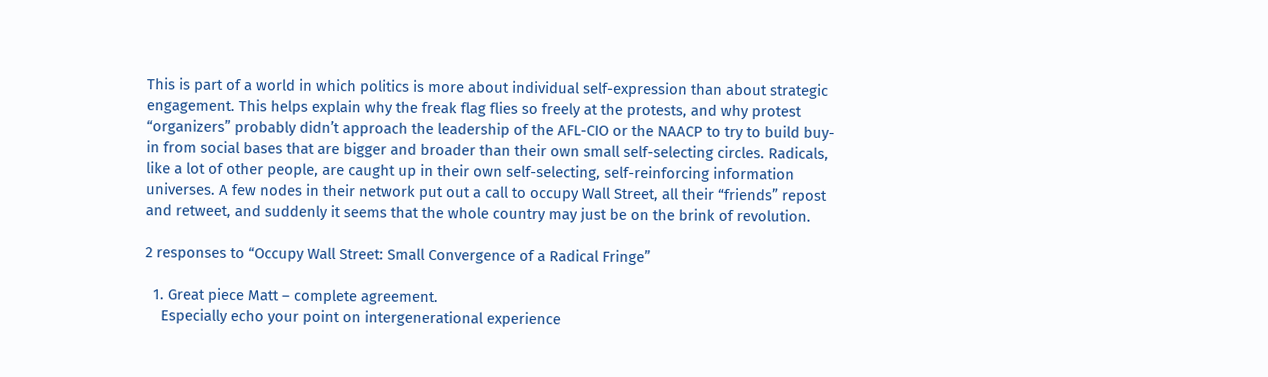This is part of a world in which politics is more about individual self-expression than about strategic engagement. This helps explain why the freak flag flies so freely at the protests, and why protest “organizers” probably didn’t approach the leadership of the AFL-CIO or the NAACP to try to build buy-in from social bases that are bigger and broader than their own small self-selecting circles. Radicals, like a lot of other people, are caught up in their own self-selecting, self-reinforcing information universes. A few nodes in their network put out a call to occupy Wall Street, all their “friends” repost and retweet, and suddenly it seems that the whole country may just be on the brink of revolution.

2 responses to “Occupy Wall Street: Small Convergence of a Radical Fringe”

  1. Great piece Matt – complete agreement.
    Especially echo your point on intergenerational experience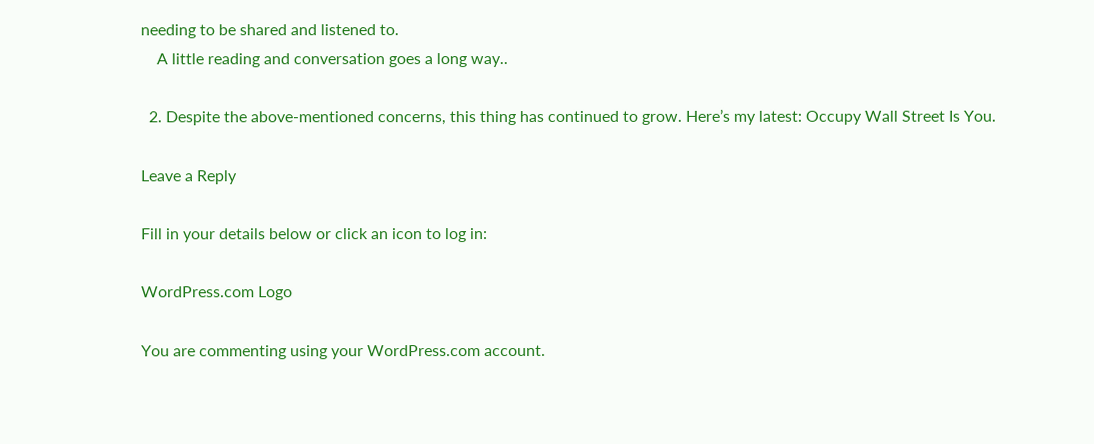needing to be shared and listened to.
    A little reading and conversation goes a long way..

  2. Despite the above-mentioned concerns, this thing has continued to grow. Here’s my latest: Occupy Wall Street Is You.

Leave a Reply

Fill in your details below or click an icon to log in:

WordPress.com Logo

You are commenting using your WordPress.com account.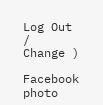Log Out /  Change )

Facebook photo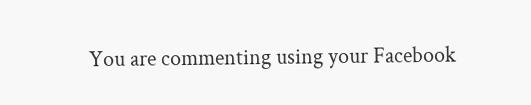You are commenting using your Facebook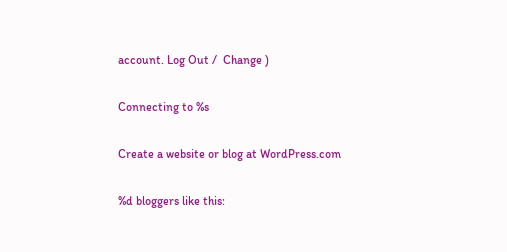account. Log Out /  Change )

Connecting to %s

Create a website or blog at WordPress.com

%d bloggers like this: